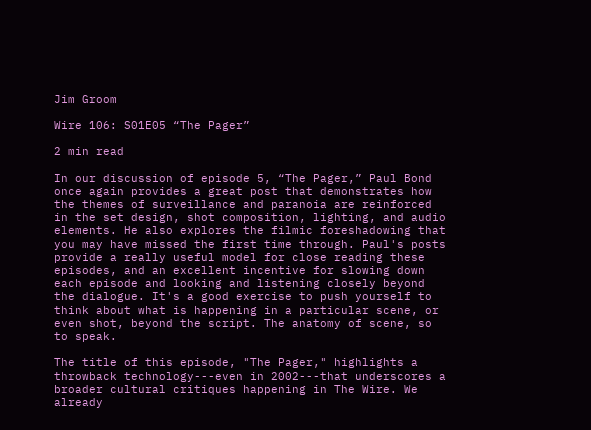Jim Groom

Wire 106: S01E05 “The Pager”

2 min read

In our discussion of episode 5, “The Pager,” Paul Bond once again provides a great post that demonstrates how the themes of surveillance and paranoia are reinforced in the set design, shot composition, lighting, and audio elements. He also explores the filmic foreshadowing that you may have missed the first time through. Paul's posts provide a really useful model for close reading these episodes, and an excellent incentive for slowing down each episode and looking and listening closely beyond the dialogue. It's a good exercise to push yourself to think about what is happening in a particular scene, or even shot, beyond the script. The anatomy of scene, so to speak.

The title of this episode, "The Pager," highlights a throwback technology---even in 2002---that underscores a broader cultural critiques happening in The Wire. We already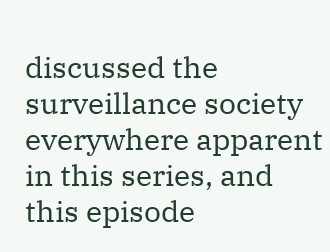discussed the surveillance society everywhere apparent in this series, and this episode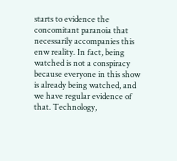starts to evidence the concomitant paranoia that necessarily accompanies this enw reality. In fact, being watched is not a conspiracy because everyone in this show is already being watched, and we have regular evidence of that. Technology,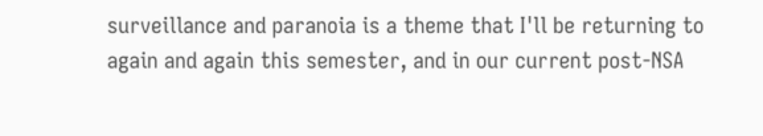surveillance and paranoia is a theme that I'll be returning to again and again this semester, and in our current post-NSA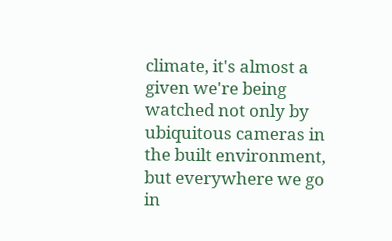climate, it's almost a given we're being watched not only by ubiquitous cameras in the built environment, but everywhere we go in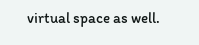virtual space as well.